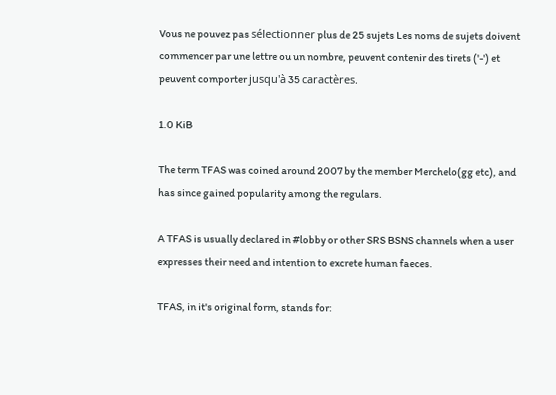Vous ne pouvez pas sélectionner plus de 25 sujets Les noms de sujets doivent commencer par une lettre ou un nombre, peuvent contenir des tirets ('-') et peuvent comporter jusqu'à 35 caractères.

1.0 KiB

The term TFAS was coined around 2007 by the member Merchelo(gg etc), and has since gained popularity among the regulars.

A TFAS is usually declared in #lobby or other SRS BSNS channels when a user expresses their need and intention to excrete human faeces.

TFAS, in it's original form, stands for: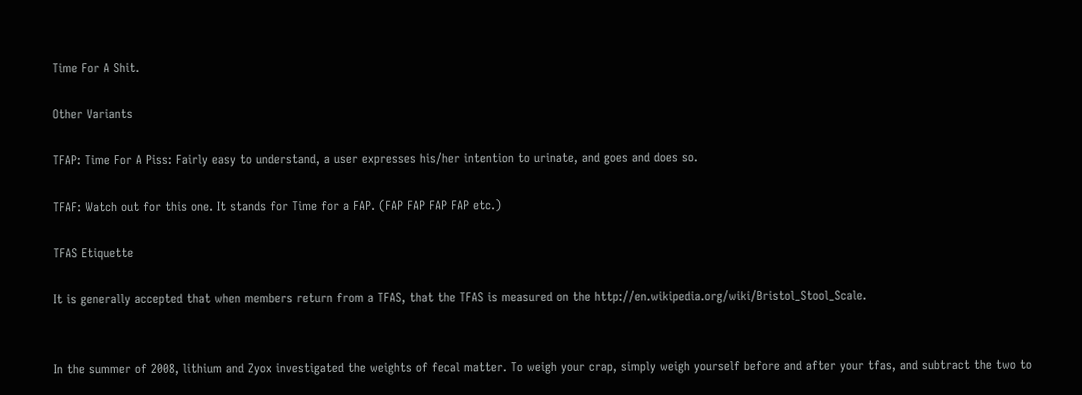Time For A Shit.

Other Variants

TFAP: Time For A Piss: Fairly easy to understand, a user expresses his/her intention to urinate, and goes and does so.

TFAF: Watch out for this one. It stands for Time for a FAP. (FAP FAP FAP FAP etc.)

TFAS Etiquette

It is generally accepted that when members return from a TFAS, that the TFAS is measured on the http://en.wikipedia.org/wiki/Bristol_Stool_Scale.


In the summer of 2008, lithium and Zyox investigated the weights of fecal matter. To weigh your crap, simply weigh yourself before and after your tfas, and subtract the two to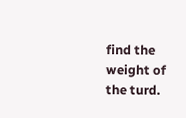find the weight of the turd.